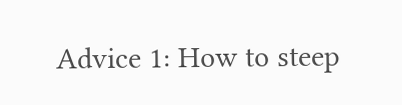Advice 1: How to steep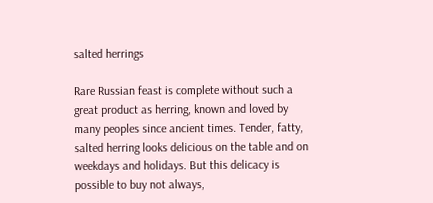salted herrings

Rare Russian feast is complete without such a great product as herring, known and loved by many peoples since ancient times. Tender, fatty, salted herring looks delicious on the table and on weekdays and holidays. But this delicacy is possible to buy not always,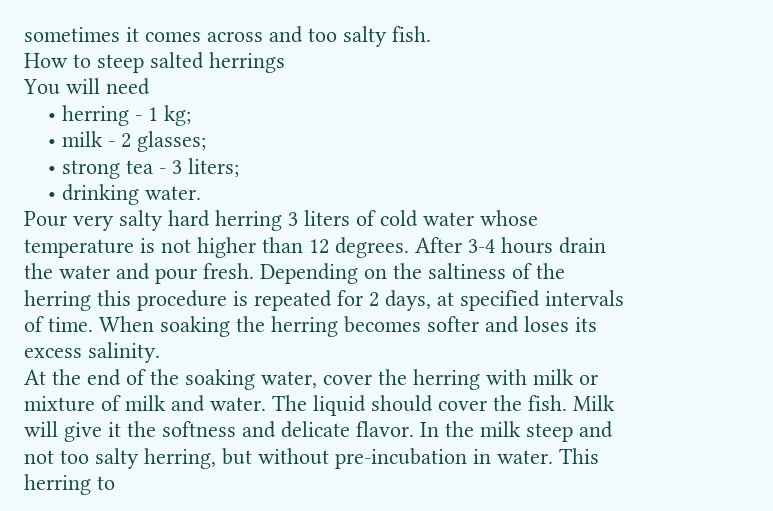sometimes it comes across and too salty fish.
How to steep salted herrings
You will need
    • herring - 1 kg;
    • milk - 2 glasses;
    • strong tea - 3 liters;
    • drinking water.
Pour very salty hard herring 3 liters of cold water whose temperature is not higher than 12 degrees. After 3-4 hours drain the water and pour fresh. Depending on the saltiness of the herring this procedure is repeated for 2 days, at specified intervals of time. When soaking the herring becomes softer and loses its excess salinity.
At the end of the soaking water, cover the herring with milk or mixture of milk and water. The liquid should cover the fish. Milk will give it the softness and delicate flavor. In the milk steep and not too salty herring, but without pre-incubation in water. This herring to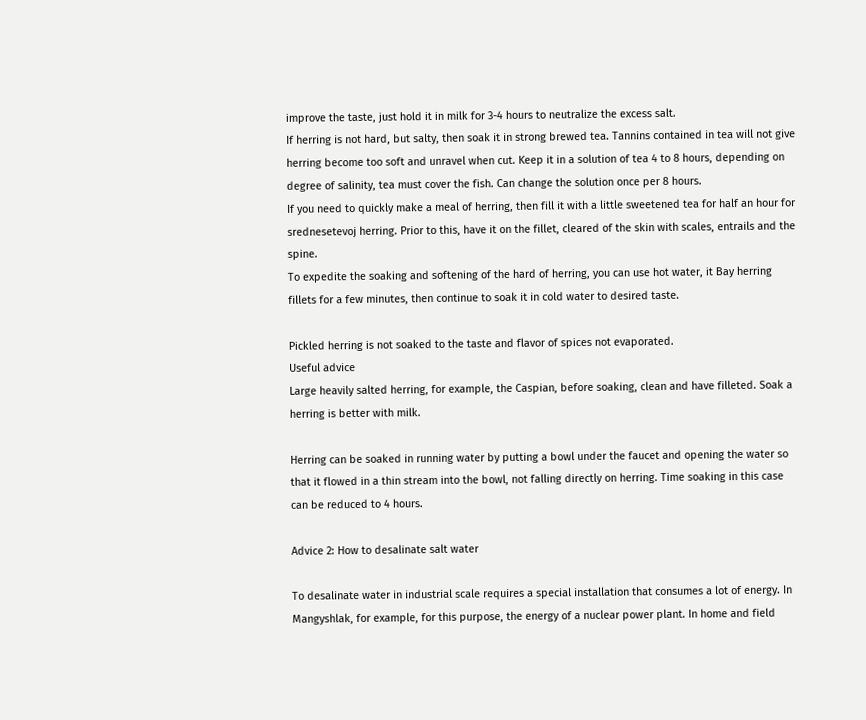improve the taste, just hold it in milk for 3-4 hours to neutralize the excess salt.
If herring is not hard, but salty, then soak it in strong brewed tea. Tannins contained in tea will not give herring become too soft and unravel when cut. Keep it in a solution of tea 4 to 8 hours, depending on degree of salinity, tea must cover the fish. Can change the solution once per 8 hours.
If you need to quickly make a meal of herring, then fill it with a little sweetened tea for half an hour for srednesetevoj herring. Prior to this, have it on the fillet, cleared of the skin with scales, entrails and the spine.
To expedite the soaking and softening of the hard of herring, you can use hot water, it Bay herring fillets for a few minutes, then continue to soak it in cold water to desired taste.

Pickled herring is not soaked to the taste and flavor of spices not evaporated.
Useful advice
Large heavily salted herring, for example, the Caspian, before soaking, clean and have filleted. Soak a herring is better with milk.

Herring can be soaked in running water by putting a bowl under the faucet and opening the water so that it flowed in a thin stream into the bowl, not falling directly on herring. Time soaking in this case can be reduced to 4 hours.

Advice 2: How to desalinate salt water

To desalinate water in industrial scale requires a special installation that consumes a lot of energy. In Mangyshlak, for example, for this purpose, the energy of a nuclear power plant. In home and field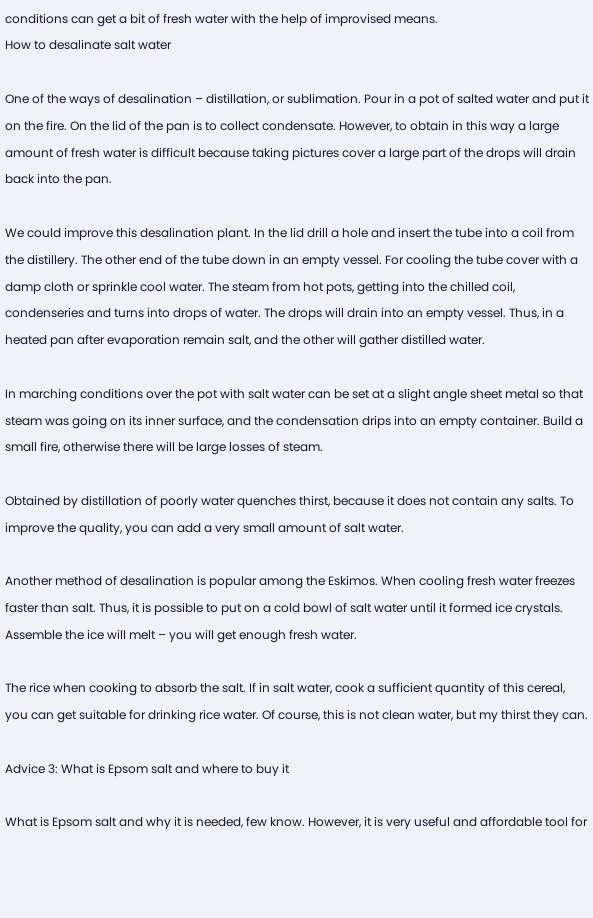conditions can get a bit of fresh water with the help of improvised means.
How to desalinate salt water

One of the ways of desalination – distillation, or sublimation. Pour in a pot of salted water and put it on the fire. On the lid of the pan is to collect condensate. However, to obtain in this way a large amount of fresh water is difficult because taking pictures cover a large part of the drops will drain back into the pan.

We could improve this desalination plant. In the lid drill a hole and insert the tube into a coil from the distillery. The other end of the tube down in an empty vessel. For cooling the tube cover with a damp cloth or sprinkle cool water. The steam from hot pots, getting into the chilled coil, condenseries and turns into drops of water. The drops will drain into an empty vessel. Thus, in a heated pan after evaporation remain salt, and the other will gather distilled water.

In marching conditions over the pot with salt water can be set at a slight angle sheet metal so that steam was going on its inner surface, and the condensation drips into an empty container. Build a small fire, otherwise there will be large losses of steam.

Obtained by distillation of poorly water quenches thirst, because it does not contain any salts. To improve the quality, you can add a very small amount of salt water.

Another method of desalination is popular among the Eskimos. When cooling fresh water freezes faster than salt. Thus, it is possible to put on a cold bowl of salt water until it formed ice crystals. Assemble the ice will melt – you will get enough fresh water.

The rice when cooking to absorb the salt. If in salt water, cook a sufficient quantity of this cereal, you can get suitable for drinking rice water. Of course, this is not clean water, but my thirst they can.

Advice 3: What is Epsom salt and where to buy it

What is Epsom salt and why it is needed, few know. However, it is very useful and affordable tool for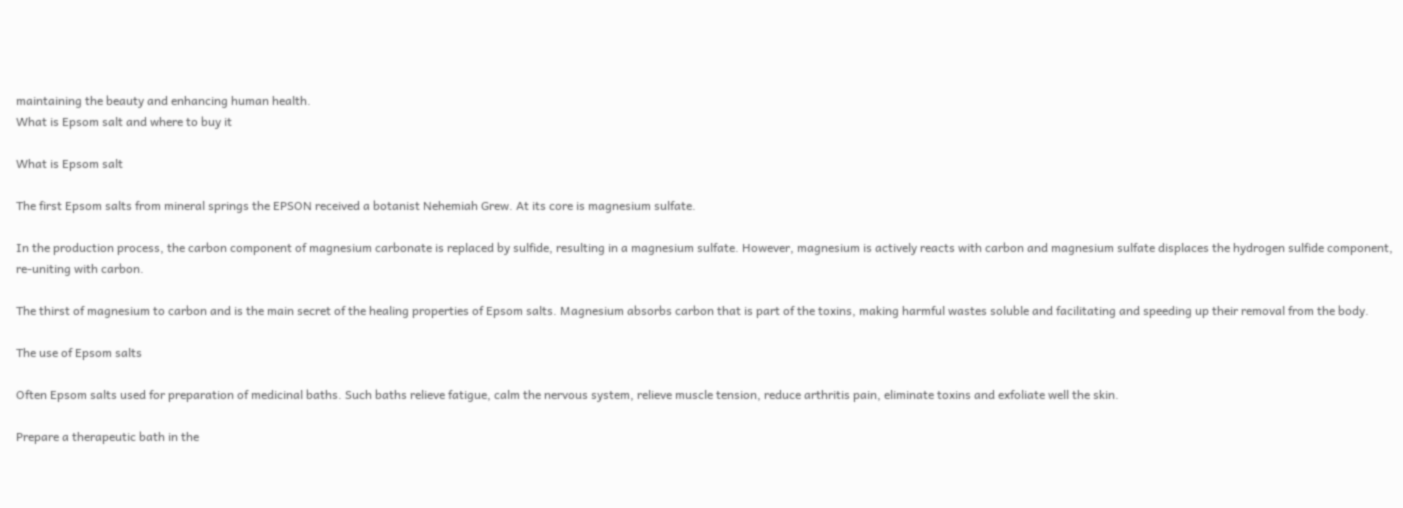maintaining the beauty and enhancing human health.
What is Epsom salt and where to buy it

What is Epsom salt

The first Epsom salts from mineral springs the EPSON received a botanist Nehemiah Grew. At its core is magnesium sulfate.

In the production process, the carbon component of magnesium carbonate is replaced by sulfide, resulting in a magnesium sulfate. However, magnesium is actively reacts with carbon and magnesium sulfate displaces the hydrogen sulfide component, re-uniting with carbon.

The thirst of magnesium to carbon and is the main secret of the healing properties of Epsom salts. Magnesium absorbs carbon that is part of the toxins, making harmful wastes soluble and facilitating and speeding up their removal from the body.

The use of Epsom salts

Often Epsom salts used for preparation of medicinal baths. Such baths relieve fatigue, calm the nervous system, relieve muscle tension, reduce arthritis pain, eliminate toxins and exfoliate well the skin.

Prepare a therapeutic bath in the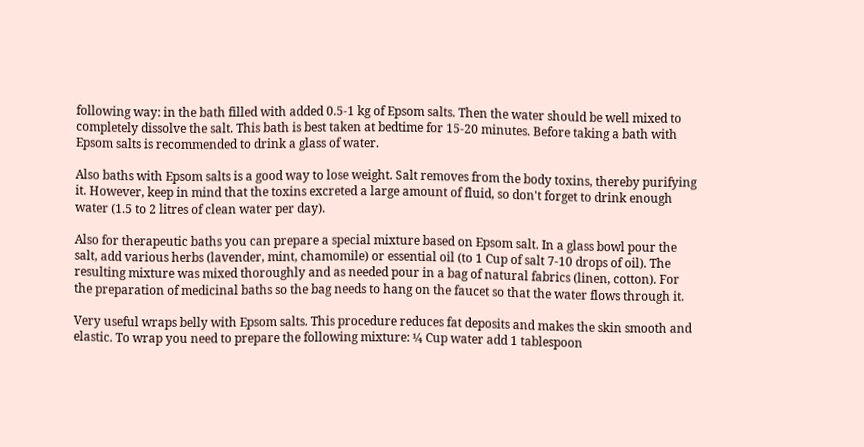following way: in the bath filled with added 0.5-1 kg of Epsom salts. Then the water should be well mixed to completely dissolve the salt. This bath is best taken at bedtime for 15-20 minutes. Before taking a bath with Epsom salts is recommended to drink a glass of water.

Also baths with Epsom salts is a good way to lose weight. Salt removes from the body toxins, thereby purifying it. However, keep in mind that the toxins excreted a large amount of fluid, so don't forget to drink enough water (1.5 to 2 litres of clean water per day).

Also for therapeutic baths you can prepare a special mixture based on Epsom salt. In a glass bowl pour the salt, add various herbs (lavender, mint, chamomile) or essential oil (to 1 Cup of salt 7-10 drops of oil). The resulting mixture was mixed thoroughly and as needed pour in a bag of natural fabrics (linen, cotton). For the preparation of medicinal baths so the bag needs to hang on the faucet so that the water flows through it.

Very useful wraps belly with Epsom salts. This procedure reduces fat deposits and makes the skin smooth and elastic. To wrap you need to prepare the following mixture: ¼ Cup water add 1 tablespoon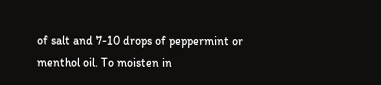of salt and 7-10 drops of peppermint or menthol oil. To moisten in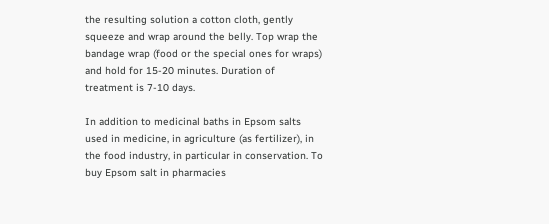the resulting solution a cotton cloth, gently squeeze and wrap around the belly. Top wrap the bandage wrap (food or the special ones for wraps) and hold for 15-20 minutes. Duration of treatment is 7-10 days.

In addition to medicinal baths in Epsom salts used in medicine, in agriculture (as fertilizer), in the food industry, in particular in conservation. To buy Epsom salt in pharmacies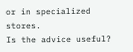or in specialized stores.
Is the advice useful?